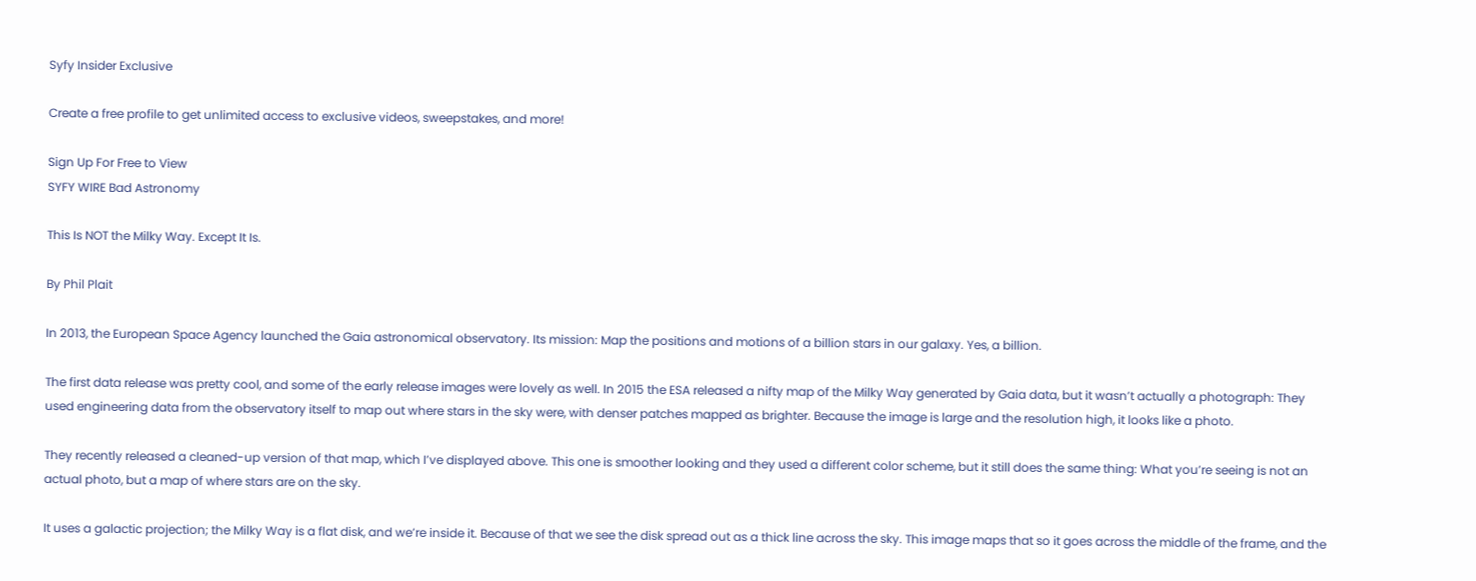Syfy Insider Exclusive

Create a free profile to get unlimited access to exclusive videos, sweepstakes, and more!

Sign Up For Free to View
SYFY WIRE Bad Astronomy

This Is NOT the Milky Way. Except It Is.

By Phil Plait

In 2013, the European Space Agency launched the Gaia astronomical observatory. Its mission: Map the positions and motions of a billion stars in our galaxy. Yes, a billion.

The first data release was pretty cool, and some of the early release images were lovely as well. In 2015 the ESA released a nifty map of the Milky Way generated by Gaia data, but it wasn’t actually a photograph: They used engineering data from the observatory itself to map out where stars in the sky were, with denser patches mapped as brighter. Because the image is large and the resolution high, it looks like a photo.

They recently released a cleaned-up version of that map, which I’ve displayed above. This one is smoother looking and they used a different color scheme, but it still does the same thing: What you’re seeing is not an actual photo, but a map of where stars are on the sky.

It uses a galactic projection; the Milky Way is a flat disk, and we’re inside it. Because of that we see the disk spread out as a thick line across the sky. This image maps that so it goes across the middle of the frame, and the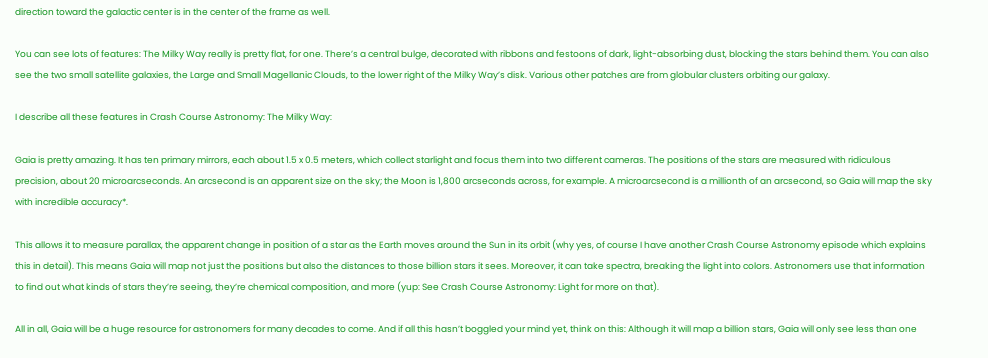direction toward the galactic center is in the center of the frame as well.

You can see lots of features: The Milky Way really is pretty flat, for one. There’s a central bulge, decorated with ribbons and festoons of dark, light-absorbing dust, blocking the stars behind them. You can also see the two small satellite galaxies, the Large and Small Magellanic Clouds, to the lower right of the Milky Way’s disk. Various other patches are from globular clusters orbiting our galaxy.

I describe all these features in Crash Course Astronomy: The Milky Way:

Gaia is pretty amazing. It has ten primary mirrors, each about 1.5 x 0.5 meters, which collect starlight and focus them into two different cameras. The positions of the stars are measured with ridiculous precision, about 20 microarcseconds. An arcsecond is an apparent size on the sky; the Moon is 1,800 arcseconds across, for example. A microarcsecond is a millionth of an arcsecond, so Gaia will map the sky with incredible accuracy*.

This allows it to measure parallax, the apparent change in position of a star as the Earth moves around the Sun in its orbit (why yes, of course I have another Crash Course Astronomy episode which explains this in detail). This means Gaia will map not just the positions but also the distances to those billion stars it sees. Moreover, it can take spectra, breaking the light into colors. Astronomers use that information to find out what kinds of stars they’re seeing, they’re chemical composition, and more (yup: See Crash Course Astronomy: Light for more on that).

All in all, Gaia will be a huge resource for astronomers for many decades to come. And if all this hasn’t boggled your mind yet, think on this: Although it will map a billion stars, Gaia will only see less than one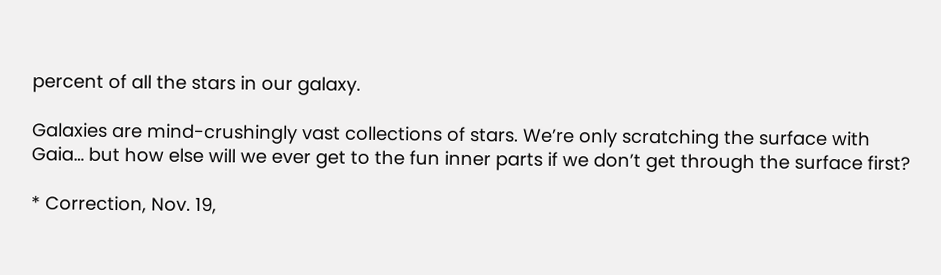percent of all the stars in our galaxy.

Galaxies are mind-crushingly vast collections of stars. We’re only scratching the surface with Gaia… but how else will we ever get to the fun inner parts if we don’t get through the surface first?

* Correction, Nov. 19,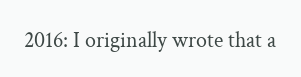2016: I originally wrote that a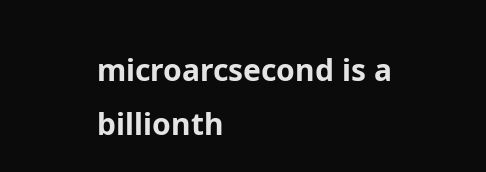microarcsecond is a billionth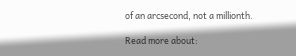of an arcsecond, not a millionth.

Read more about: